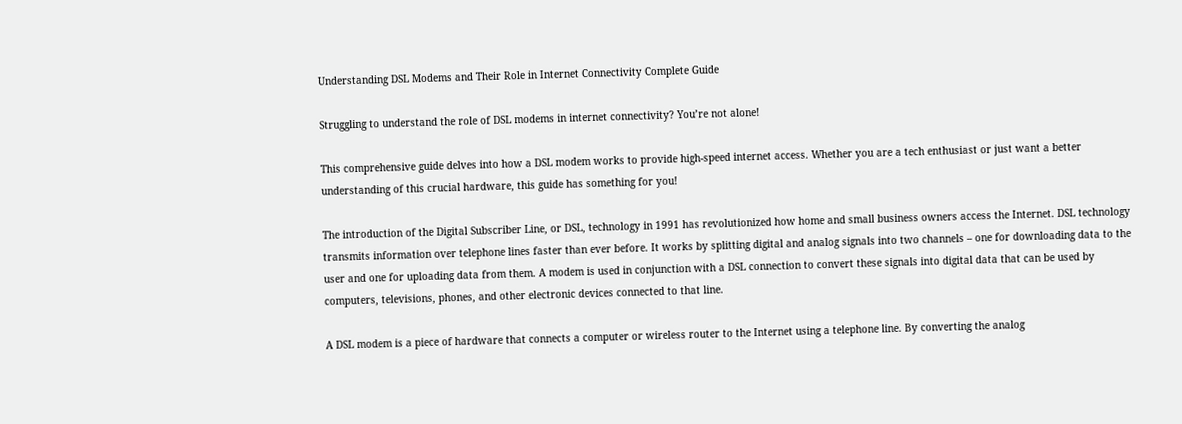Understanding DSL Modems and Their Role in Internet Connectivity Complete Guide

Struggling to understand the role of DSL modems in internet connectivity? You’re not alone!

This comprehensive guide delves into how a DSL modem works to provide high-speed internet access. Whether you are a tech enthusiast or just want a better understanding of this crucial hardware, this guide has something for you!

The introduction of the Digital Subscriber Line, or DSL, technology in 1991 has revolutionized how home and small business owners access the Internet. DSL technology transmits information over telephone lines faster than ever before. It works by splitting digital and analog signals into two channels – one for downloading data to the user and one for uploading data from them. A modem is used in conjunction with a DSL connection to convert these signals into digital data that can be used by computers, televisions, phones, and other electronic devices connected to that line.

A DSL modem is a piece of hardware that connects a computer or wireless router to the Internet using a telephone line. By converting the analog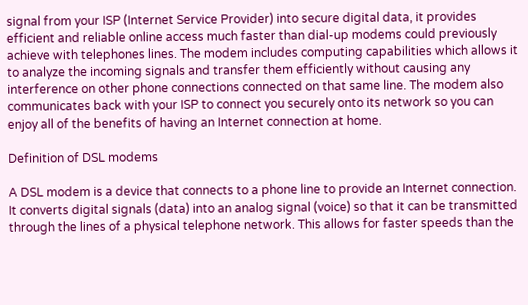signal from your ISP (Internet Service Provider) into secure digital data, it provides efficient and reliable online access much faster than dial-up modems could previously achieve with telephones lines. The modem includes computing capabilities which allows it to analyze the incoming signals and transfer them efficiently without causing any interference on other phone connections connected on that same line. The modem also communicates back with your ISP to connect you securely onto its network so you can enjoy all of the benefits of having an Internet connection at home.

Definition of DSL modems

A DSL modem is a device that connects to a phone line to provide an Internet connection. It converts digital signals (data) into an analog signal (voice) so that it can be transmitted through the lines of a physical telephone network. This allows for faster speeds than the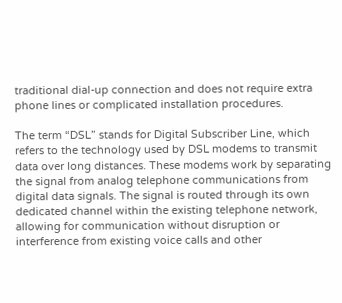traditional dial-up connection and does not require extra phone lines or complicated installation procedures.

The term “DSL” stands for Digital Subscriber Line, which refers to the technology used by DSL modems to transmit data over long distances. These modems work by separating the signal from analog telephone communications from digital data signals. The signal is routed through its own dedicated channel within the existing telephone network, allowing for communication without disruption or interference from existing voice calls and other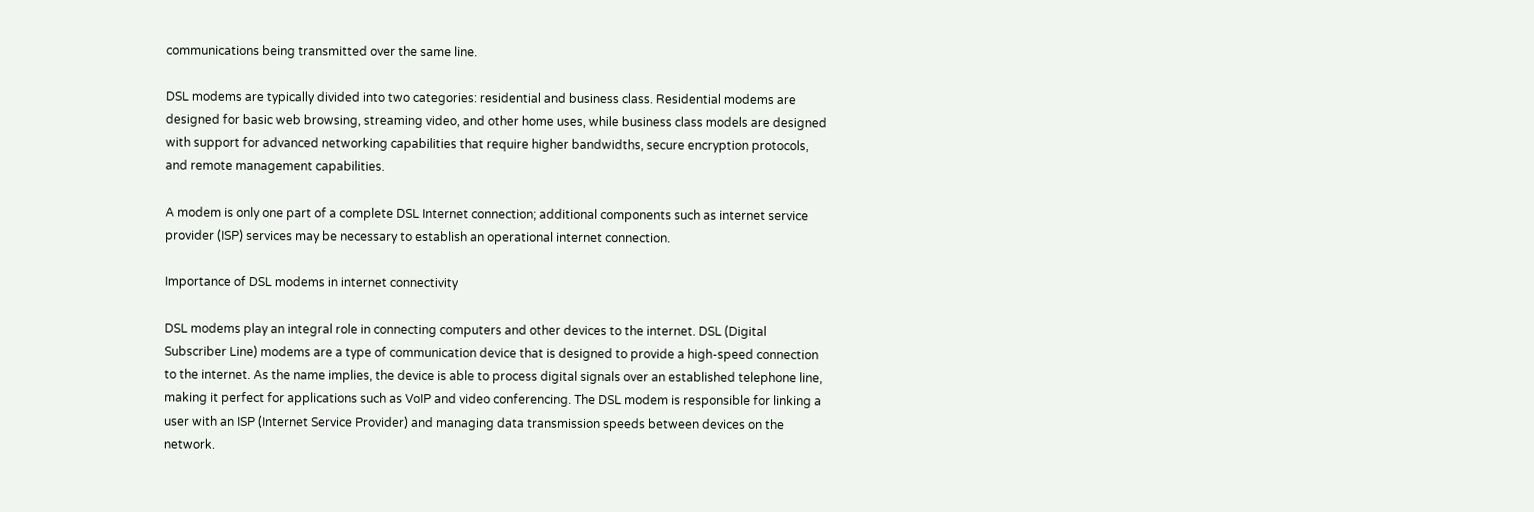communications being transmitted over the same line.

DSL modems are typically divided into two categories: residential and business class. Residential modems are designed for basic web browsing, streaming video, and other home uses, while business class models are designed with support for advanced networking capabilities that require higher bandwidths, secure encryption protocols, and remote management capabilities.

A modem is only one part of a complete DSL Internet connection; additional components such as internet service provider (ISP) services may be necessary to establish an operational internet connection.

Importance of DSL modems in internet connectivity

DSL modems play an integral role in connecting computers and other devices to the internet. DSL (Digital Subscriber Line) modems are a type of communication device that is designed to provide a high-speed connection to the internet. As the name implies, the device is able to process digital signals over an established telephone line, making it perfect for applications such as VoIP and video conferencing. The DSL modem is responsible for linking a user with an ISP (Internet Service Provider) and managing data transmission speeds between devices on the network.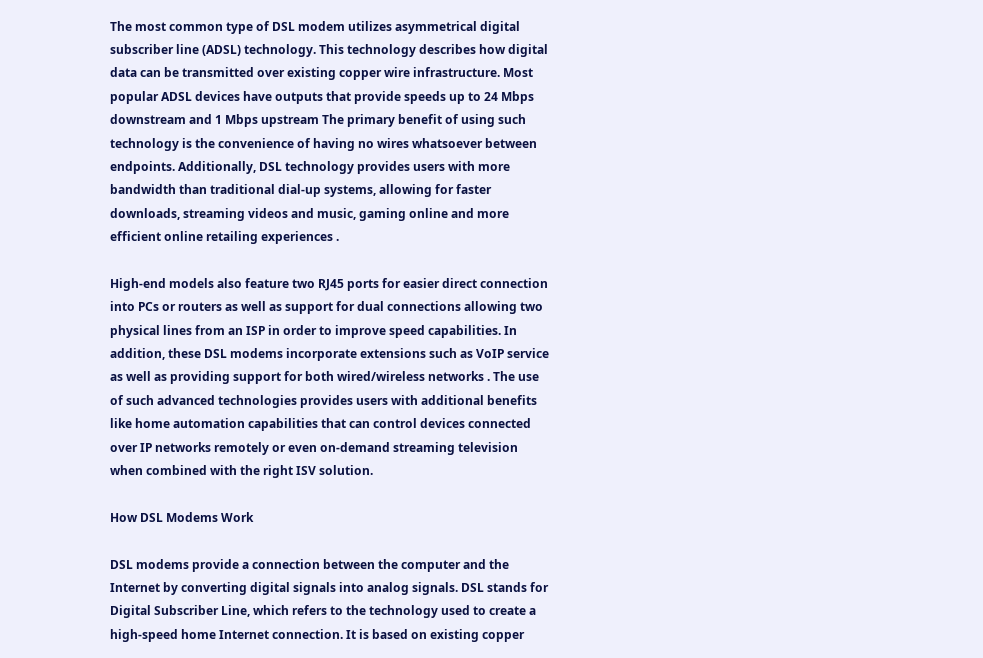The most common type of DSL modem utilizes asymmetrical digital subscriber line (ADSL) technology. This technology describes how digital data can be transmitted over existing copper wire infrastructure. Most popular ADSL devices have outputs that provide speeds up to 24 Mbps downstream and 1 Mbps upstream The primary benefit of using such technology is the convenience of having no wires whatsoever between endpoints. Additionally, DSL technology provides users with more bandwidth than traditional dial-up systems, allowing for faster downloads, streaming videos and music, gaming online and more efficient online retailing experiences .

High-end models also feature two RJ45 ports for easier direct connection into PCs or routers as well as support for dual connections allowing two physical lines from an ISP in order to improve speed capabilities. In addition, these DSL modems incorporate extensions such as VoIP service as well as providing support for both wired/wireless networks . The use of such advanced technologies provides users with additional benefits like home automation capabilities that can control devices connected over IP networks remotely or even on-demand streaming television when combined with the right ISV solution.

How DSL Modems Work

DSL modems provide a connection between the computer and the Internet by converting digital signals into analog signals. DSL stands for Digital Subscriber Line, which refers to the technology used to create a high-speed home Internet connection. It is based on existing copper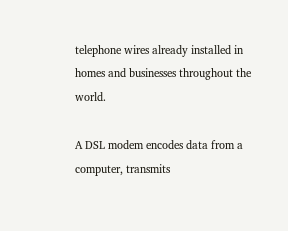telephone wires already installed in homes and businesses throughout the world.

A DSL modem encodes data from a computer, transmits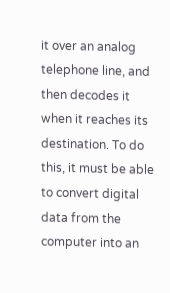it over an analog telephone line, and then decodes it when it reaches its destination. To do this, it must be able to convert digital data from the computer into an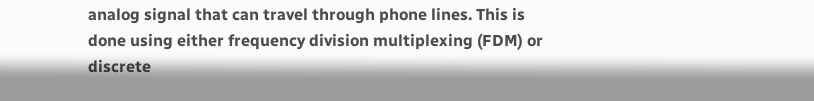analog signal that can travel through phone lines. This is done using either frequency division multiplexing (FDM) or discrete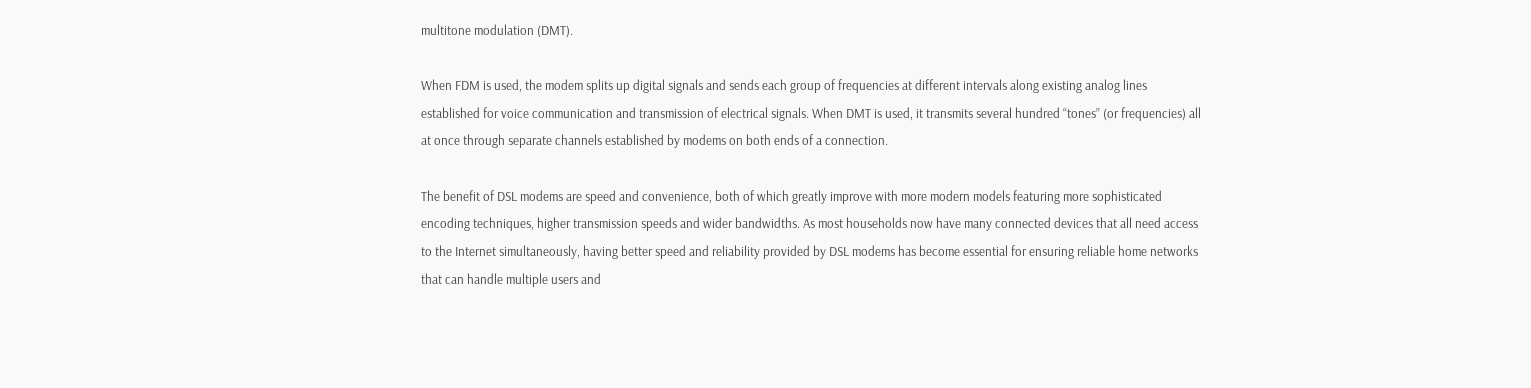multitone modulation (DMT).

When FDM is used, the modem splits up digital signals and sends each group of frequencies at different intervals along existing analog lines established for voice communication and transmission of electrical signals. When DMT is used, it transmits several hundred “tones” (or frequencies) all at once through separate channels established by modems on both ends of a connection.

The benefit of DSL modems are speed and convenience, both of which greatly improve with more modern models featuring more sophisticated encoding techniques, higher transmission speeds and wider bandwidths. As most households now have many connected devices that all need access to the Internet simultaneously, having better speed and reliability provided by DSL modems has become essential for ensuring reliable home networks that can handle multiple users and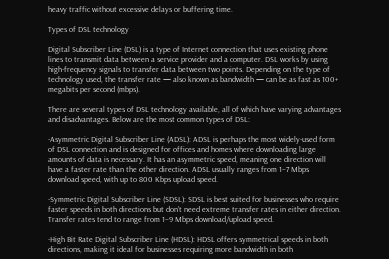heavy traffic without excessive delays or buffering time.

Types of DSL technology

Digital Subscriber Line (DSL) is a type of Internet connection that uses existing phone lines to transmit data between a service provider and a computer. DSL works by using high-frequency signals to transfer data between two points. Depending on the type of technology used, the transfer rate — also known as bandwidth — can be as fast as 100+ megabits per second (mbps).

There are several types of DSL technology available, all of which have varying advantages and disadvantages. Below are the most common types of DSL:

-Asymmetric Digital Subscriber Line (ADSL): ADSL is perhaps the most widely-used form of DSL connection and is designed for offices and homes where downloading large amounts of data is necessary. It has an asymmetric speed, meaning one direction will have a faster rate than the other direction. ADSL usually ranges from 1–7 Mbps download speed, with up to 800 Kbps upload speed.

-Symmetric Digital Subscriber Line (SDSL): SDSL is best suited for businesses who require faster speeds in both directions but don’t need extreme transfer rates in either direction. Transfer rates tend to range from 1–9 Mbps download/upload speed.

-High Bit Rate Digital Subscriber Line (HDSL): HDSL offers symmetrical speeds in both directions, making it ideal for businesses requiring more bandwidth in both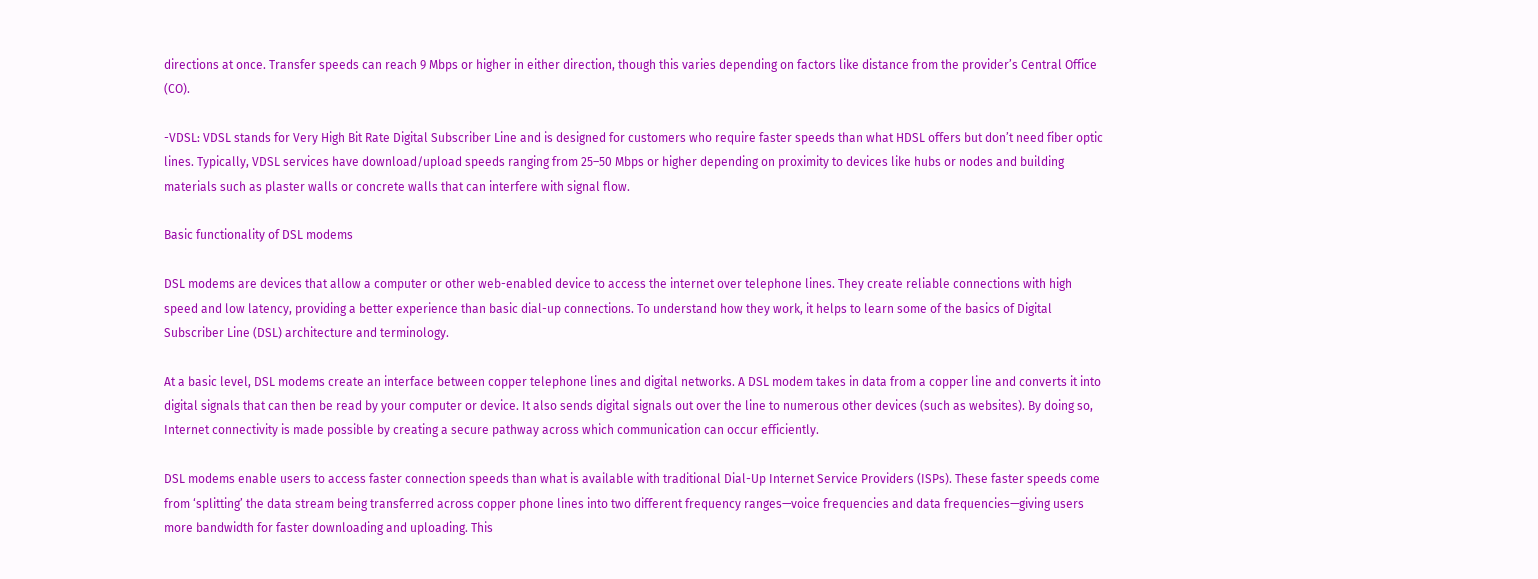directions at once. Transfer speeds can reach 9 Mbps or higher in either direction, though this varies depending on factors like distance from the provider’s Central Office (CO).

-VDSL: VDSL stands for Very High Bit Rate Digital Subscriber Line and is designed for customers who require faster speeds than what HDSL offers but don’t need fiber optic lines. Typically, VDSL services have download/upload speeds ranging from 25–50 Mbps or higher depending on proximity to devices like hubs or nodes and building materials such as plaster walls or concrete walls that can interfere with signal flow.

Basic functionality of DSL modems

DSL modems are devices that allow a computer or other web-enabled device to access the internet over telephone lines. They create reliable connections with high speed and low latency, providing a better experience than basic dial-up connections. To understand how they work, it helps to learn some of the basics of Digital Subscriber Line (DSL) architecture and terminology.

At a basic level, DSL modems create an interface between copper telephone lines and digital networks. A DSL modem takes in data from a copper line and converts it into digital signals that can then be read by your computer or device. It also sends digital signals out over the line to numerous other devices (such as websites). By doing so, Internet connectivity is made possible by creating a secure pathway across which communication can occur efficiently.

DSL modems enable users to access faster connection speeds than what is available with traditional Dial-Up Internet Service Providers (ISPs). These faster speeds come from ‘splitting’ the data stream being transferred across copper phone lines into two different frequency ranges—voice frequencies and data frequencies—giving users more bandwidth for faster downloading and uploading. This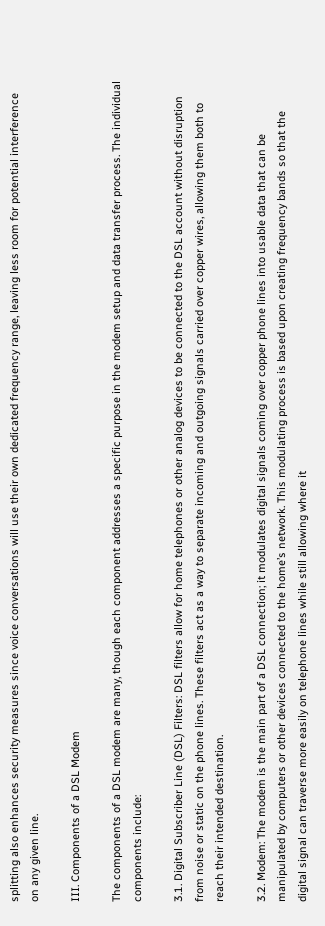splitting also enhances security measures since voice conversations will use their own dedicated frequency range, leaving less room for potential interference on any given line.

III. Components of a DSL Modem

The components of a DSL modem are many, though each component addresses a specific purpose in the modem setup and data transfer process. The individual components include:

3.1. Digital Subscriber Line (DSL) Filters: DSL filters allow for home telephones or other analog devices to be connected to the DSL account without disruption from noise or static on the phone lines. These filters act as a way to separate incoming and outgoing signals carried over copper wires, allowing them both to reach their intended destination.

3.2. Modem: The modem is the main part of a DSL connection; it modulates digital signals coming over copper phone lines into usable data that can be manipulated by computers or other devices connected to the home’s network. This modulating process is based upon creating frequency bands so that the digital signal can traverse more easily on telephone lines while still allowing where it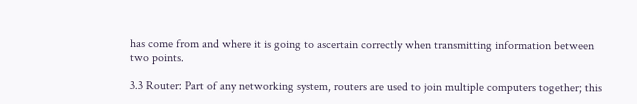has come from and where it is going to ascertain correctly when transmitting information between two points.

3.3 Router: Part of any networking system, routers are used to join multiple computers together; this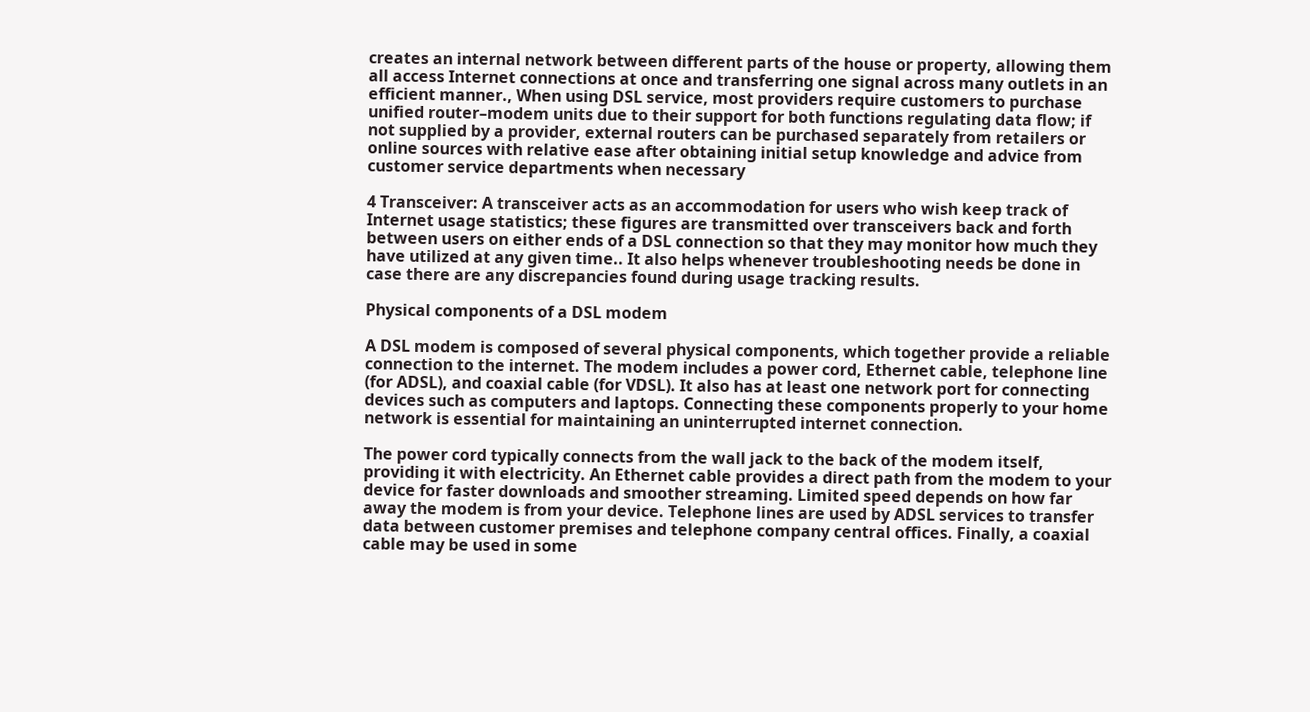creates an internal network between different parts of the house or property, allowing them all access Internet connections at once and transferring one signal across many outlets in an efficient manner., When using DSL service, most providers require customers to purchase unified router–modem units due to their support for both functions regulating data flow; if not supplied by a provider, external routers can be purchased separately from retailers or online sources with relative ease after obtaining initial setup knowledge and advice from customer service departments when necessary

4 Transceiver: A transceiver acts as an accommodation for users who wish keep track of Internet usage statistics; these figures are transmitted over transceivers back and forth between users on either ends of a DSL connection so that they may monitor how much they have utilized at any given time.. It also helps whenever troubleshooting needs be done in case there are any discrepancies found during usage tracking results.

Physical components of a DSL modem

A DSL modem is composed of several physical components, which together provide a reliable connection to the internet. The modem includes a power cord, Ethernet cable, telephone line (for ADSL), and coaxial cable (for VDSL). It also has at least one network port for connecting devices such as computers and laptops. Connecting these components properly to your home network is essential for maintaining an uninterrupted internet connection.

The power cord typically connects from the wall jack to the back of the modem itself, providing it with electricity. An Ethernet cable provides a direct path from the modem to your device for faster downloads and smoother streaming. Limited speed depends on how far away the modem is from your device. Telephone lines are used by ADSL services to transfer data between customer premises and telephone company central offices. Finally, a coaxial cable may be used in some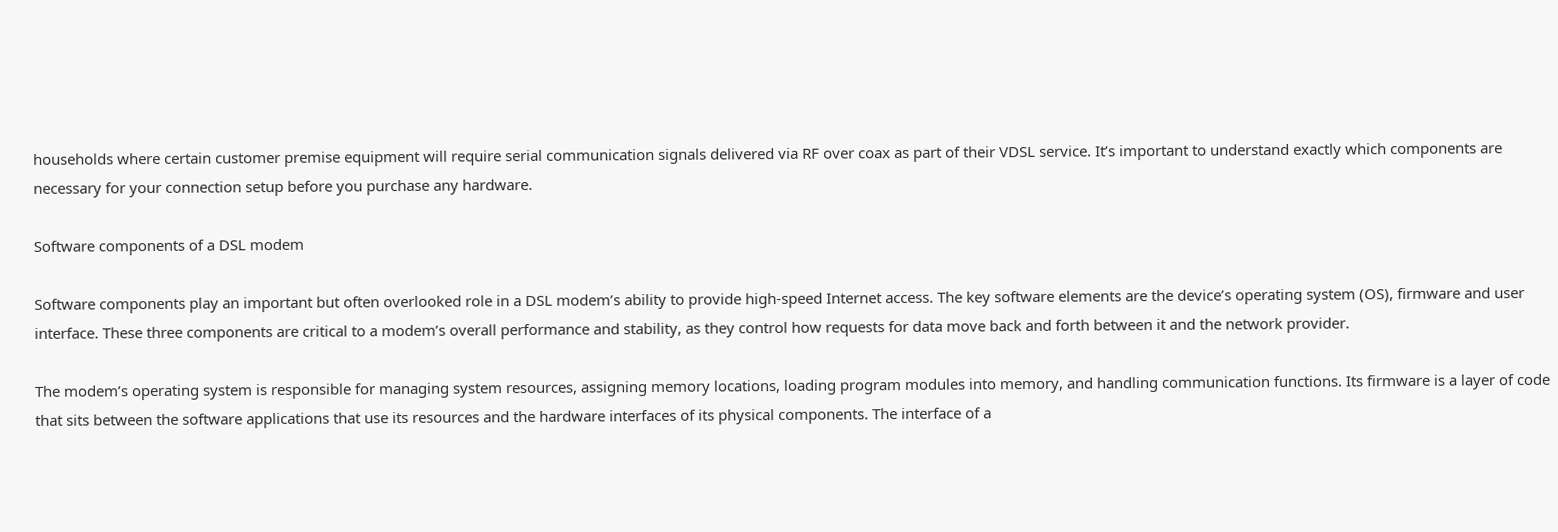households where certain customer premise equipment will require serial communication signals delivered via RF over coax as part of their VDSL service. It’s important to understand exactly which components are necessary for your connection setup before you purchase any hardware.

Software components of a DSL modem

Software components play an important but often overlooked role in a DSL modem’s ability to provide high-speed Internet access. The key software elements are the device’s operating system (OS), firmware and user interface. These three components are critical to a modem’s overall performance and stability, as they control how requests for data move back and forth between it and the network provider.

The modem’s operating system is responsible for managing system resources, assigning memory locations, loading program modules into memory, and handling communication functions. Its firmware is a layer of code that sits between the software applications that use its resources and the hardware interfaces of its physical components. The interface of a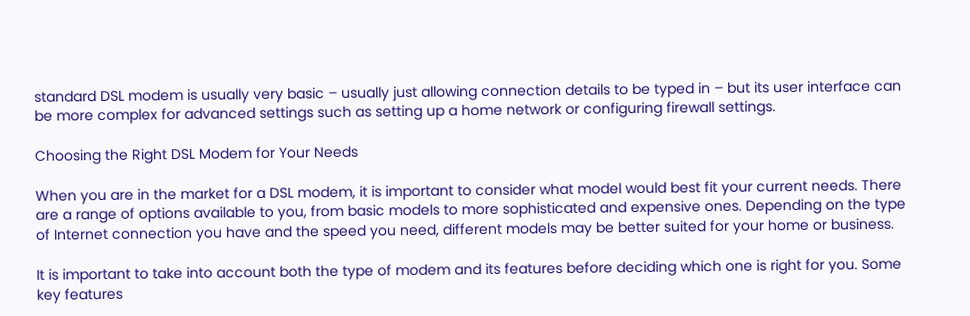standard DSL modem is usually very basic – usually just allowing connection details to be typed in – but its user interface can be more complex for advanced settings such as setting up a home network or configuring firewall settings.

Choosing the Right DSL Modem for Your Needs

When you are in the market for a DSL modem, it is important to consider what model would best fit your current needs. There are a range of options available to you, from basic models to more sophisticated and expensive ones. Depending on the type of Internet connection you have and the speed you need, different models may be better suited for your home or business.

It is important to take into account both the type of modem and its features before deciding which one is right for you. Some key features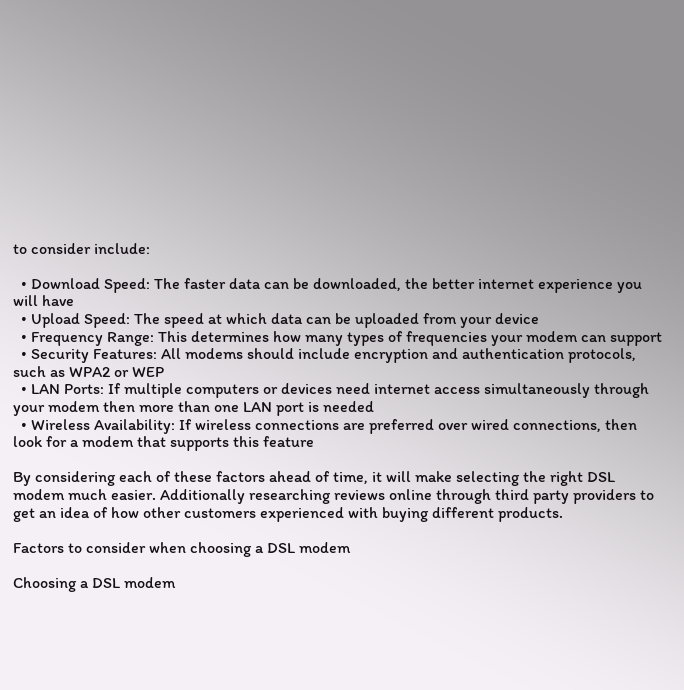to consider include:

  • Download Speed: The faster data can be downloaded, the better internet experience you will have
  • Upload Speed: The speed at which data can be uploaded from your device
  • Frequency Range: This determines how many types of frequencies your modem can support
  • Security Features: All modems should include encryption and authentication protocols, such as WPA2 or WEP
  • LAN Ports: If multiple computers or devices need internet access simultaneously through your modem then more than one LAN port is needed
  • Wireless Availability: If wireless connections are preferred over wired connections, then look for a modem that supports this feature

By considering each of these factors ahead of time, it will make selecting the right DSL modem much easier. Additionally researching reviews online through third party providers to get an idea of how other customers experienced with buying different products.

Factors to consider when choosing a DSL modem

Choosing a DSL modem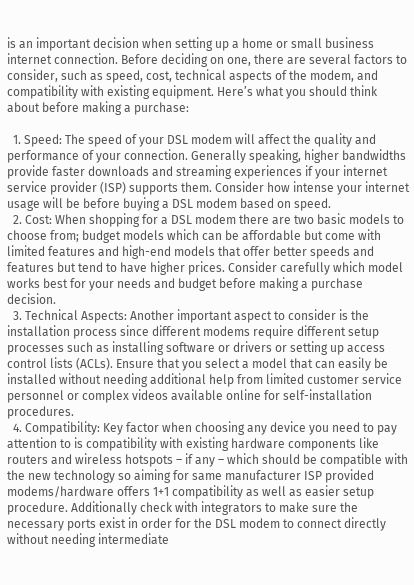is an important decision when setting up a home or small business internet connection. Before deciding on one, there are several factors to consider, such as speed, cost, technical aspects of the modem, and compatibility with existing equipment. Here’s what you should think about before making a purchase:

  1. Speed: The speed of your DSL modem will affect the quality and performance of your connection. Generally speaking, higher bandwidths provide faster downloads and streaming experiences if your internet service provider (ISP) supports them. Consider how intense your internet usage will be before buying a DSL modem based on speed.
  2. Cost: When shopping for a DSL modem there are two basic models to choose from; budget models which can be affordable but come with limited features and high-end models that offer better speeds and features but tend to have higher prices. Consider carefully which model works best for your needs and budget before making a purchase decision.
  3. Technical Aspects: Another important aspect to consider is the installation process since different modems require different setup processes such as installing software or drivers or setting up access control lists (ACLs). Ensure that you select a model that can easily be installed without needing additional help from limited customer service personnel or complex videos available online for self-installation procedures.
  4. Compatibility: Key factor when choosing any device you need to pay attention to is compatibility with existing hardware components like routers and wireless hotspots – if any – which should be compatible with the new technology so aiming for same manufacturer ISP provided modems/hardware offers 1+1 compatibility as well as easier setup procedure. Additionally check with integrators to make sure the necessary ports exist in order for the DSL modem to connect directly without needing intermediate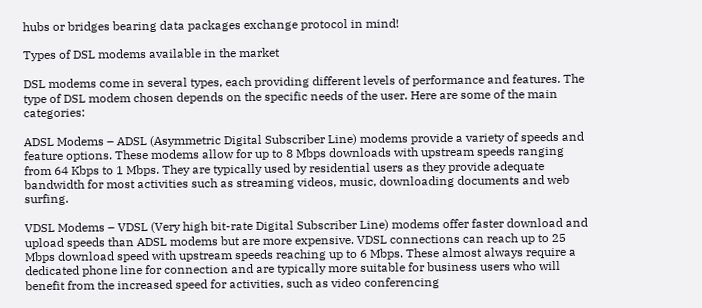hubs or bridges bearing data packages exchange protocol in mind!

Types of DSL modems available in the market

DSL modems come in several types, each providing different levels of performance and features. The type of DSL modem chosen depends on the specific needs of the user. Here are some of the main categories:

ADSL Modems – ADSL (Asymmetric Digital Subscriber Line) modems provide a variety of speeds and feature options. These modems allow for up to 8 Mbps downloads with upstream speeds ranging from 64 Kbps to 1 Mbps. They are typically used by residential users as they provide adequate bandwidth for most activities such as streaming videos, music, downloading documents and web surfing.

VDSL Modems – VDSL (Very high bit-rate Digital Subscriber Line) modems offer faster download and upload speeds than ADSL modems but are more expensive. VDSL connections can reach up to 25 Mbps download speed with upstream speeds reaching up to 6 Mbps. These almost always require a dedicated phone line for connection and are typically more suitable for business users who will benefit from the increased speed for activities, such as video conferencing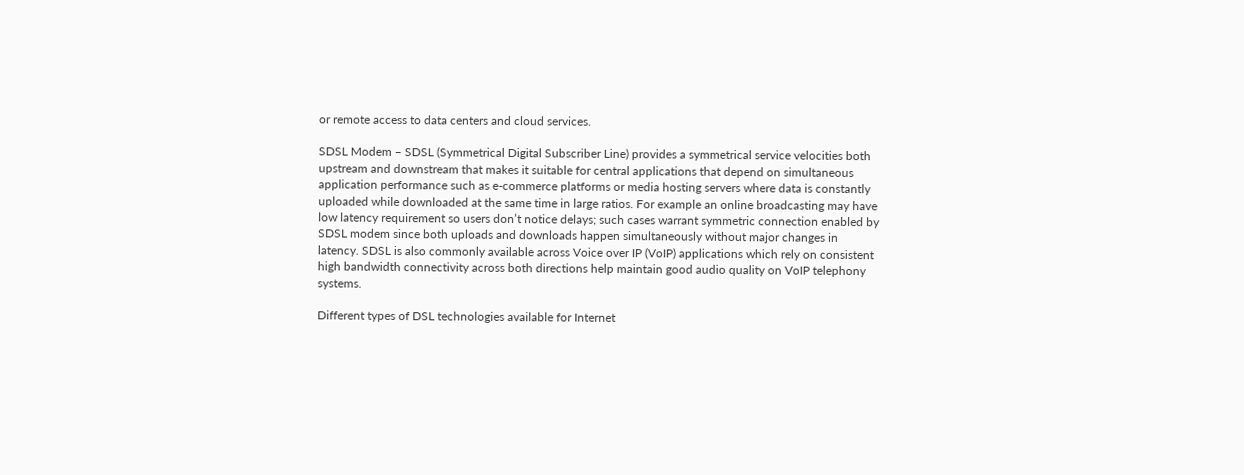or remote access to data centers and cloud services.

SDSL Modem – SDSL (Symmetrical Digital Subscriber Line) provides a symmetrical service velocities both upstream and downstream that makes it suitable for central applications that depend on simultaneous application performance such as e-commerce platforms or media hosting servers where data is constantly uploaded while downloaded at the same time in large ratios. For example an online broadcasting may have low latency requirement so users don’t notice delays; such cases warrant symmetric connection enabled by SDSL modem since both uploads and downloads happen simultaneously without major changes in latency. SDSL is also commonly available across Voice over IP (VoIP) applications which rely on consistent high bandwidth connectivity across both directions help maintain good audio quality on VoIP telephony systems.

Different types of DSL technologies available for Internet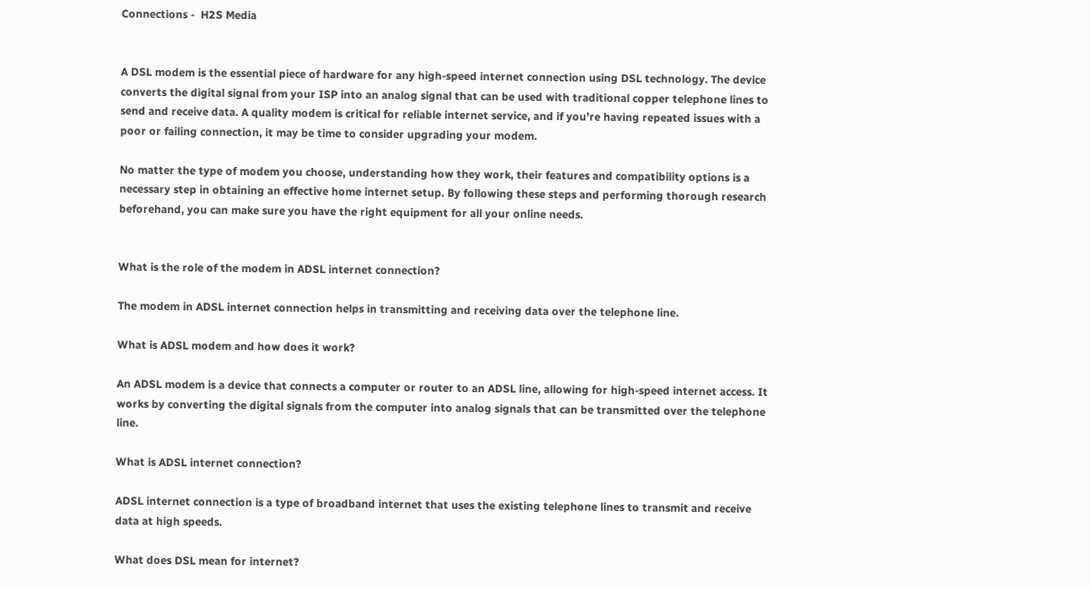Connections -  H2S Media


A DSL modem is the essential piece of hardware for any high-speed internet connection using DSL technology. The device converts the digital signal from your ISP into an analog signal that can be used with traditional copper telephone lines to send and receive data. A quality modem is critical for reliable internet service, and if you’re having repeated issues with a poor or failing connection, it may be time to consider upgrading your modem.

No matter the type of modem you choose, understanding how they work, their features and compatibility options is a necessary step in obtaining an effective home internet setup. By following these steps and performing thorough research beforehand, you can make sure you have the right equipment for all your online needs.


What is the role of the modem in ADSL internet connection?

The modem in ADSL internet connection helps in transmitting and receiving data over the telephone line.

What is ADSL modem and how does it work?

An ADSL modem is a device that connects a computer or router to an ADSL line, allowing for high-speed internet access. It works by converting the digital signals from the computer into analog signals that can be transmitted over the telephone line.

What is ADSL internet connection?

ADSL internet connection is a type of broadband internet that uses the existing telephone lines to transmit and receive data at high speeds.

What does DSL mean for internet?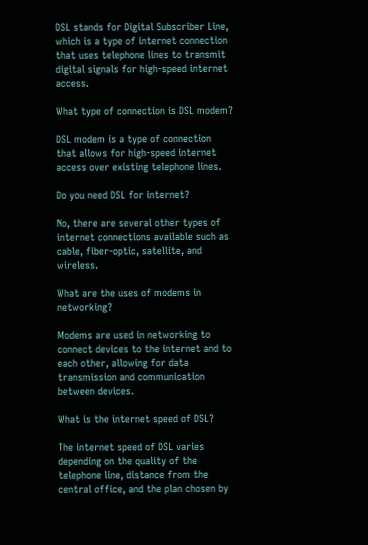DSL stands for Digital Subscriber Line, which is a type of internet connection that uses telephone lines to transmit digital signals for high-speed internet access.

What type of connection is DSL modem?

DSL modem is a type of connection that allows for high-speed internet access over existing telephone lines.

Do you need DSL for internet?

No, there are several other types of internet connections available such as cable, fiber-optic, satellite, and wireless.

What are the uses of modems in networking?

Modems are used in networking to connect devices to the internet and to each other, allowing for data transmission and communication between devices.

What is the internet speed of DSL?

The internet speed of DSL varies depending on the quality of the telephone line, distance from the central office, and the plan chosen by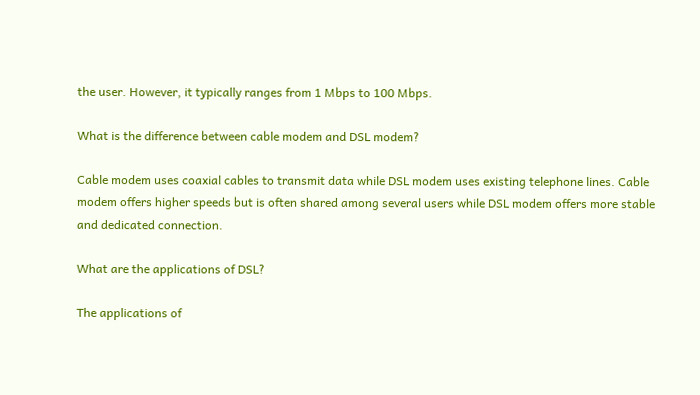the user. However, it typically ranges from 1 Mbps to 100 Mbps.

What is the difference between cable modem and DSL modem?

Cable modem uses coaxial cables to transmit data while DSL modem uses existing telephone lines. Cable modem offers higher speeds but is often shared among several users while DSL modem offers more stable and dedicated connection.

What are the applications of DSL?

The applications of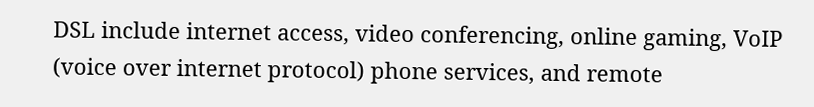DSL include internet access, video conferencing, online gaming, VoIP (voice over internet protocol) phone services, and remote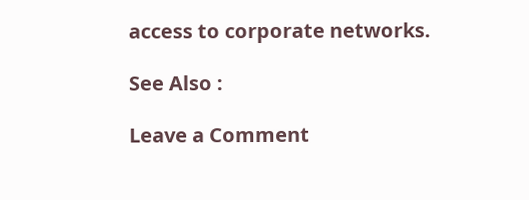access to corporate networks.

See Also :

Leave a Comment